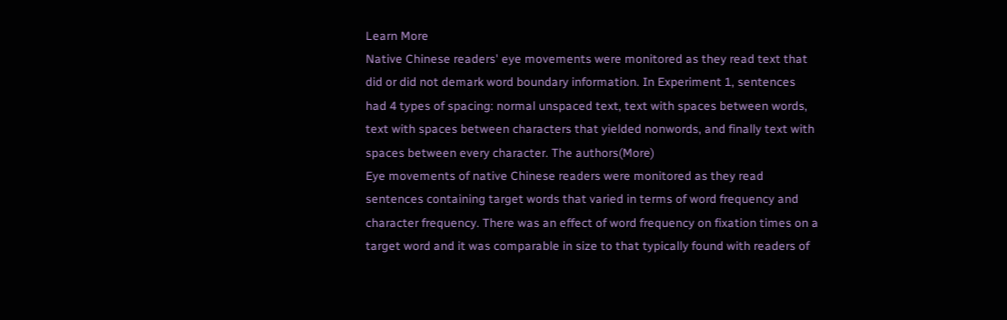Learn More
Native Chinese readers' eye movements were monitored as they read text that did or did not demark word boundary information. In Experiment 1, sentences had 4 types of spacing: normal unspaced text, text with spaces between words, text with spaces between characters that yielded nonwords, and finally text with spaces between every character. The authors(More)
Eye movements of native Chinese readers were monitored as they read sentences containing target words that varied in terms of word frequency and character frequency. There was an effect of word frequency on fixation times on a target word and it was comparable in size to that typically found with readers of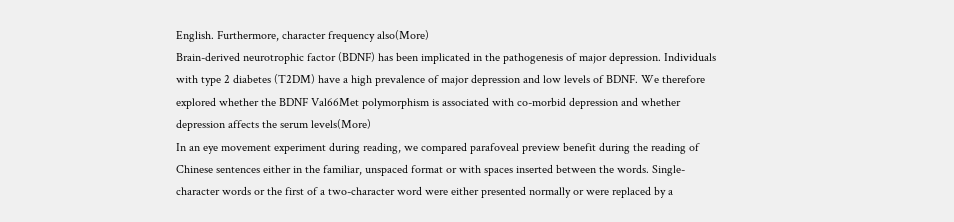English. Furthermore, character frequency also(More)
Brain-derived neurotrophic factor (BDNF) has been implicated in the pathogenesis of major depression. Individuals with type 2 diabetes (T2DM) have a high prevalence of major depression and low levels of BDNF. We therefore explored whether the BDNF Val66Met polymorphism is associated with co-morbid depression and whether depression affects the serum levels(More)
In an eye movement experiment during reading, we compared parafoveal preview benefit during the reading of Chinese sentences either in the familiar, unspaced format or with spaces inserted between the words. Single-character words or the first of a two-character word were either presented normally or were replaced by a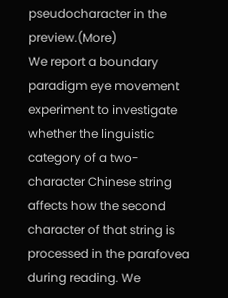pseudocharacter in the preview.(More)
We report a boundary paradigm eye movement experiment to investigate whether the linguistic category of a two-character Chinese string affects how the second character of that string is processed in the parafovea during reading. We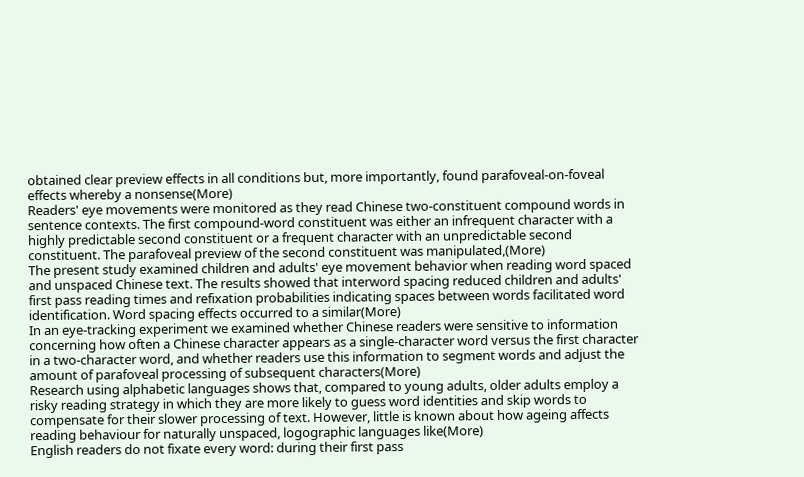obtained clear preview effects in all conditions but, more importantly, found parafoveal-on-foveal effects whereby a nonsense(More)
Readers' eye movements were monitored as they read Chinese two-constituent compound words in sentence contexts. The first compound-word constituent was either an infrequent character with a highly predictable second constituent or a frequent character with an unpredictable second constituent. The parafoveal preview of the second constituent was manipulated,(More)
The present study examined children and adults' eye movement behavior when reading word spaced and unspaced Chinese text. The results showed that interword spacing reduced children and adults' first pass reading times and refixation probabilities indicating spaces between words facilitated word identification. Word spacing effects occurred to a similar(More)
In an eye-tracking experiment we examined whether Chinese readers were sensitive to information concerning how often a Chinese character appears as a single-character word versus the first character in a two-character word, and whether readers use this information to segment words and adjust the amount of parafoveal processing of subsequent characters(More)
Research using alphabetic languages shows that, compared to young adults, older adults employ a risky reading strategy in which they are more likely to guess word identities and skip words to compensate for their slower processing of text. However, little is known about how ageing affects reading behaviour for naturally unspaced, logographic languages like(More)
English readers do not fixate every word: during their first pass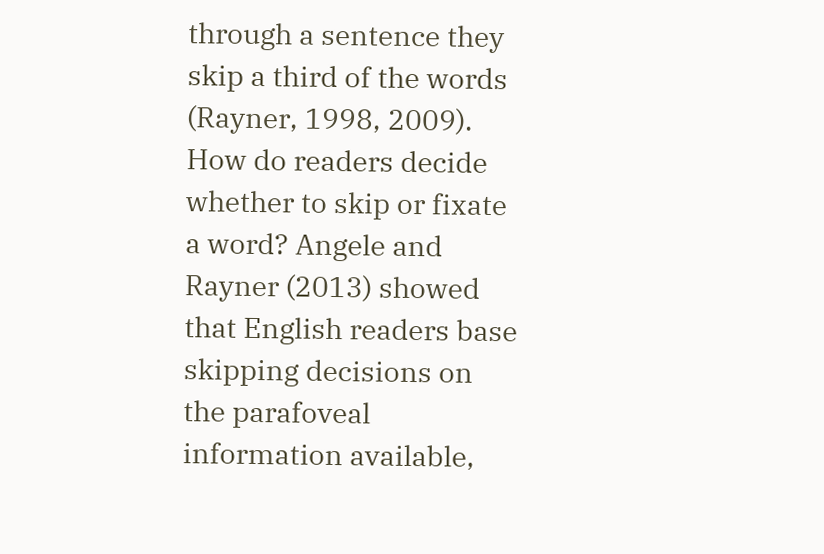through a sentence they skip a third of the words (Rayner, 1998, 2009). How do readers decide whether to skip or fixate a word? Angele and Rayner (2013) showed that English readers base skipping decisions on the parafoveal information available,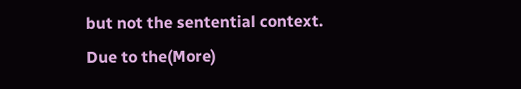but not the sentential context. Due to the(More)